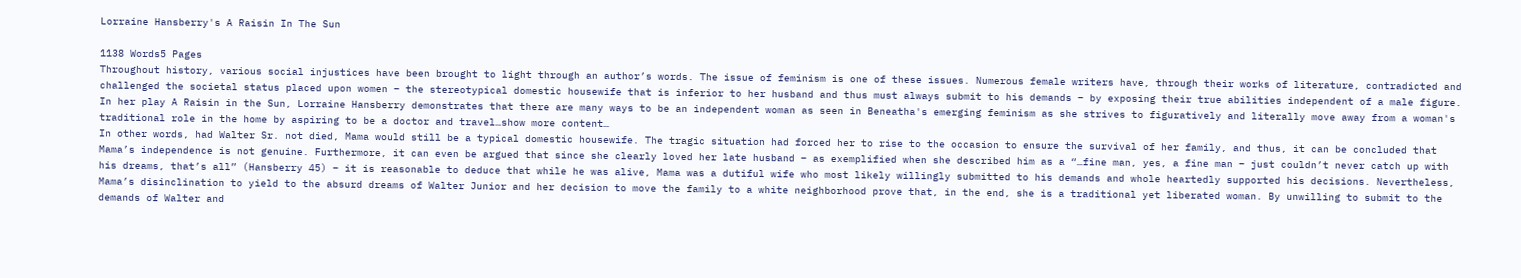Lorraine Hansberry's A Raisin In The Sun

1138 Words5 Pages
Throughout history, various social injustices have been brought to light through an author’s words. The issue of feminism is one of these issues. Numerous female writers have, through their works of literature, contradicted and challenged the societal status placed upon women – the stereotypical domestic housewife that is inferior to her husband and thus must always submit to his demands – by exposing their true abilities independent of a male figure. In her play A Raisin in the Sun, Lorraine Hansberry demonstrates that there are many ways to be an independent woman as seen in Beneatha's emerging feminism as she strives to figuratively and literally move away from a woman's traditional role in the home by aspiring to be a doctor and travel…show more content…
In other words, had Walter Sr. not died, Mama would still be a typical domestic housewife. The tragic situation had forced her to rise to the occasion to ensure the survival of her family, and thus, it can be concluded that Mama’s independence is not genuine. Furthermore, it can even be argued that since she clearly loved her late husband – as exemplified when she described him as a “…fine man, yes, a fine man – just couldn’t never catch up with his dreams, that’s all” (Hansberry 45) – it is reasonable to deduce that while he was alive, Mama was a dutiful wife who most likely willingly submitted to his demands and whole heartedly supported his decisions. Nevertheless, Mama’s disinclination to yield to the absurd dreams of Walter Junior and her decision to move the family to a white neighborhood prove that, in the end, she is a traditional yet liberated woman. By unwilling to submit to the demands of Walter and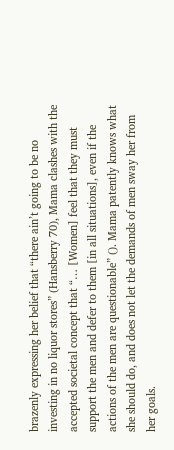brazenly expressing her belief that “there ain’t going to be no investing in no liquor stores” (Hansberry 70), Mama clashes with the accepted societal concept that “… [Women] feel that they must support the men and defer to them [in all situations], even if the actions of the men are questionable” (). Mama patently knows what she should do, and does not let the demands of men sway her from her goals.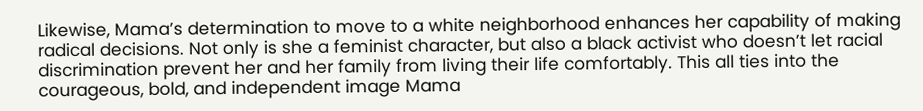Likewise, Mama’s determination to move to a white neighborhood enhances her capability of making radical decisions. Not only is she a feminist character, but also a black activist who doesn’t let racial discrimination prevent her and her family from living their life comfortably. This all ties into the courageous, bold, and independent image Mama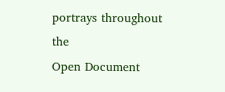portrays throughout the
Open Document